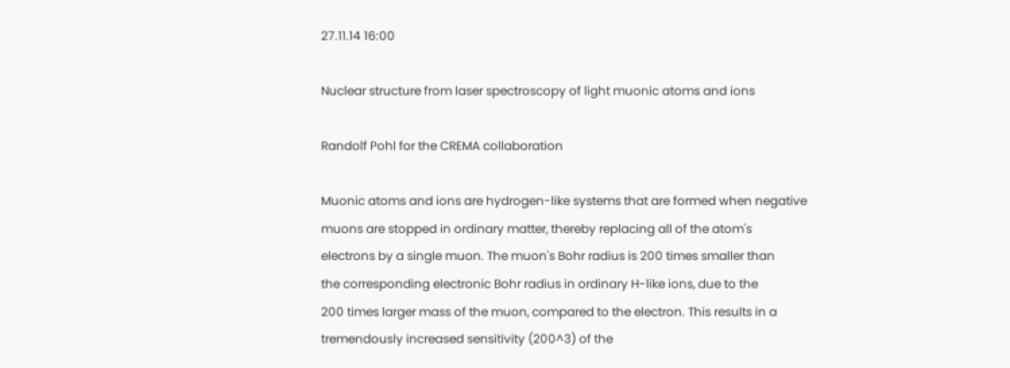27.11.14 16:00

Nuclear structure from laser spectroscopy of light muonic atoms and ions

Randolf Pohl for the CREMA collaboration

Muonic atoms and ions are hydrogen-like systems that are formed when negative
muons are stopped in ordinary matter, thereby replacing all of the atom's
electrons by a single muon. The muon's Bohr radius is 200 times smaller than
the corresponding electronic Bohr radius in ordinary H-like ions, due to the
200 times larger mass of the muon, compared to the electron. This results in a
tremendously increased sensitivity (200^3) of the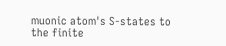muonic atom's S-states to
the finite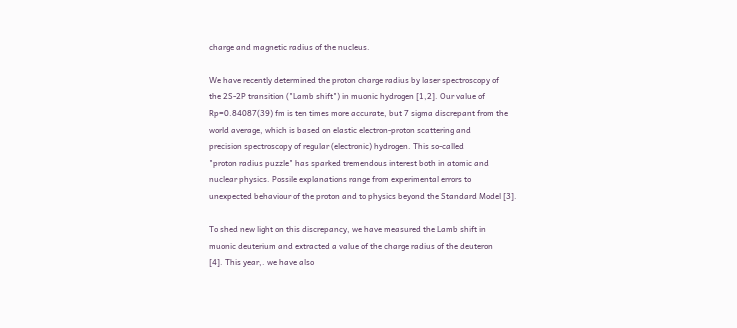charge and magnetic radius of the nucleus.

We have recently determined the proton charge radius by laser spectroscopy of
the 2S-2P transition ("Lamb shift") in muonic hydrogen [1,2]. Our value of
Rp=0.84087(39) fm is ten times more accurate, but 7 sigma discrepant from the
world average, which is based on elastic electron-proton scattering and
precision spectroscopy of regular (electronic) hydrogen. This so-called
"proton radius puzzle" has sparked tremendous interest both in atomic and
nuclear physics. Possile explanations range from experimental errors to
unexpected behaviour of the proton and to physics beyond the Standard Model [3].

To shed new light on this discrepancy, we have measured the Lamb shift in
muonic deuterium and extracted a value of the charge radius of the deuteron
[4]. This year,. we have also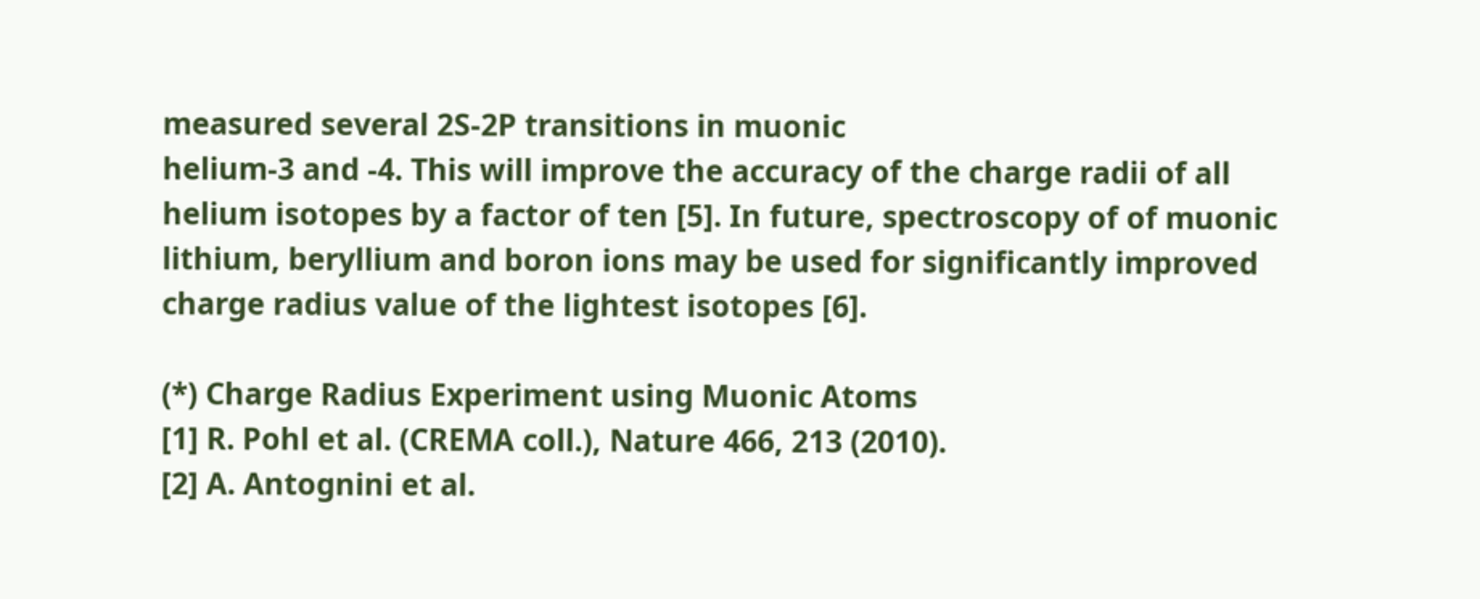measured several 2S-2P transitions in muonic
helium-3 and -4. This will improve the accuracy of the charge radii of all
helium isotopes by a factor of ten [5]. In future, spectroscopy of of muonic
lithium, beryllium and boron ions may be used for significantly improved
charge radius value of the lightest isotopes [6].

(*) Charge Radius Experiment using Muonic Atoms
[1] R. Pohl et al. (CREMA coll.), Nature 466, 213 (2010).
[2] A. Antognini et al.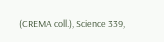(CREMA coll.), Science 339,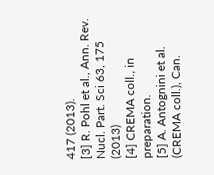417 (2013).
[3] R. Pohl et al., Ann. Rev. Nucl. Part. Sci 63, 175 (2013)
[4] CREMA coll., in preparation.
[5] A. Antognini et al. (CREMA coll.), Can.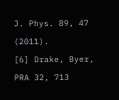J. Phys. 89, 47 (2011).
[6] Drake, Byer, PRA 32, 713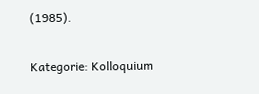(1985).

Kategorie: Kolloquium